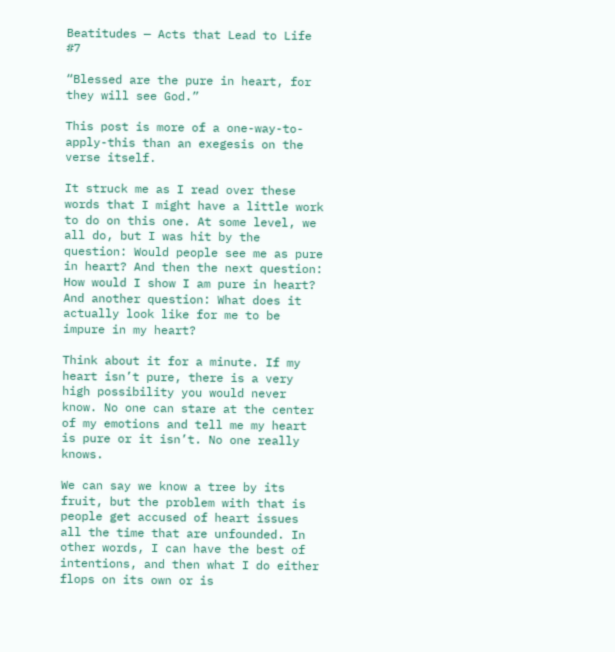Beatitudes — Acts that Lead to Life #7

“Blessed are the pure in heart, for they will see God.”

This post is more of a one-way-to-apply-this than an exegesis on the verse itself.

It struck me as I read over these words that I might have a little work to do on this one. At some level, we all do, but I was hit by the question: Would people see me as pure in heart? And then the next question: How would I show I am pure in heart? And another question: What does it actually look like for me to be impure in my heart?

Think about it for a minute. If my heart isn’t pure, there is a very high possibility you would never know. No one can stare at the center of my emotions and tell me my heart is pure or it isn’t. No one really knows.

We can say we know a tree by its fruit, but the problem with that is people get accused of heart issues all the time that are unfounded. In other words, I can have the best of intentions, and then what I do either flops on its own or is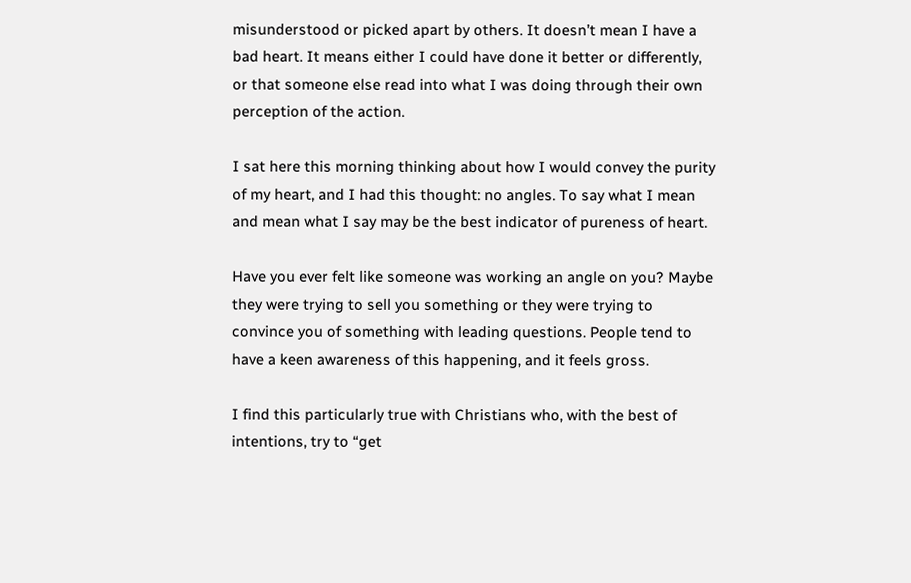misunderstood or picked apart by others. It doesn’t mean I have a bad heart. It means either I could have done it better or differently, or that someone else read into what I was doing through their own perception of the action.

I sat here this morning thinking about how I would convey the purity of my heart, and I had this thought: no angles. To say what I mean and mean what I say may be the best indicator of pureness of heart.

Have you ever felt like someone was working an angle on you? Maybe they were trying to sell you something or they were trying to convince you of something with leading questions. People tend to have a keen awareness of this happening, and it feels gross.

I find this particularly true with Christians who, with the best of intentions, try to “get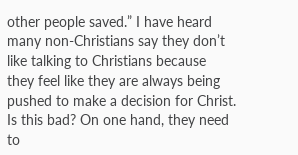other people saved.” I have heard many non-Christians say they don’t like talking to Christians because they feel like they are always being pushed to make a decision for Christ. Is this bad? On one hand, they need to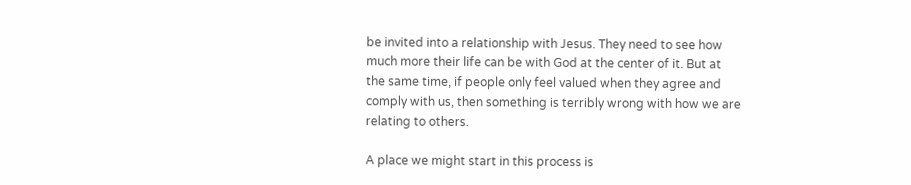be invited into a relationship with Jesus. They need to see how much more their life can be with God at the center of it. But at the same time, if people only feel valued when they agree and comply with us, then something is terribly wrong with how we are relating to others.

A place we might start in this process is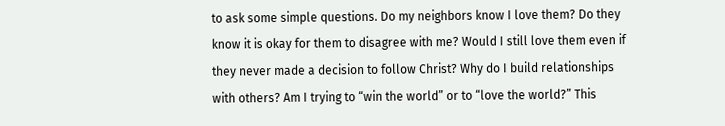to ask some simple questions. Do my neighbors know I love them? Do they know it is okay for them to disagree with me? Would I still love them even if they never made a decision to follow Christ? Why do I build relationships with others? Am I trying to “win the world” or to “love the world?” This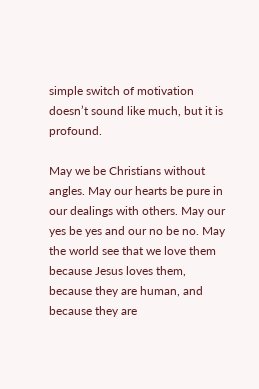simple switch of motivation doesn’t sound like much, but it is profound.

May we be Christians without angles. May our hearts be pure in our dealings with others. May our yes be yes and our no be no. May the world see that we love them because Jesus loves them, because they are human, and because they are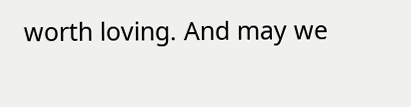worth loving. And may we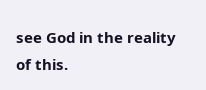see God in the reality of this.